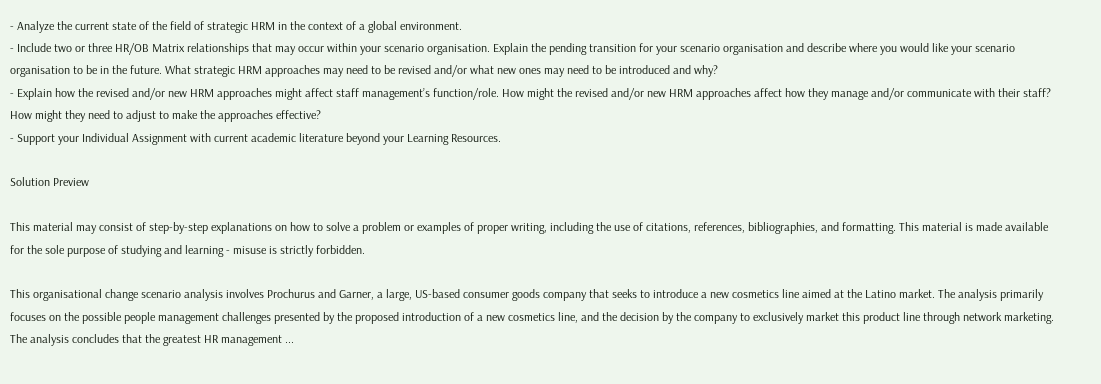- Analyze the current state of the field of strategic HRM in the context of a global environment.
- Include two or three HR/OB Matrix relationships that may occur within your scenario organisation. Explain the pending transition for your scenario organisation and describe where you would like your scenario organisation to be in the future. What strategic HRM approaches may need to be revised and/or what new ones may need to be introduced and why?
- Explain how the revised and/or new HRM approaches might affect staff management’s function/role. How might the revised and/or new HRM approaches affect how they manage and/or communicate with their staff? How might they need to adjust to make the approaches effective?
- Support your Individual Assignment with current academic literature beyond your Learning Resources.

Solution Preview

This material may consist of step-by-step explanations on how to solve a problem or examples of proper writing, including the use of citations, references, bibliographies, and formatting. This material is made available for the sole purpose of studying and learning - misuse is strictly forbidden.

This organisational change scenario analysis involves Prochurus and Garner, a large, US-based consumer goods company that seeks to introduce a new cosmetics line aimed at the Latino market. The analysis primarily focuses on the possible people management challenges presented by the proposed introduction of a new cosmetics line, and the decision by the company to exclusively market this product line through network marketing. The analysis concludes that the greatest HR management ...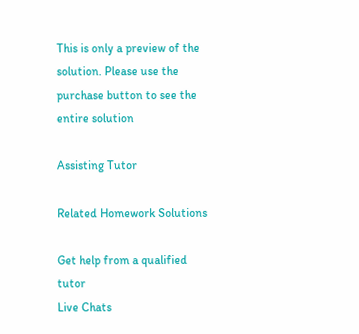This is only a preview of the solution. Please use the purchase button to see the entire solution

Assisting Tutor

Related Homework Solutions

Get help from a qualified tutor
Live Chats